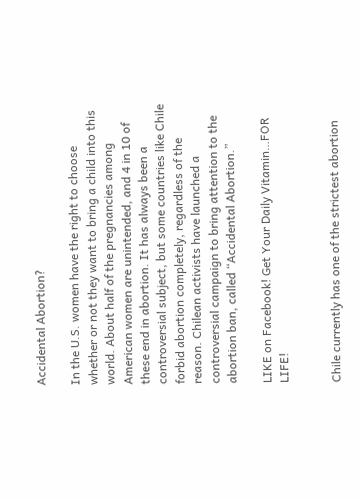Accidental Abortion?

In the U.S. women have the right to choose whether or not they want to bring a child into this world. About half of the pregnancies among American women are unintended, and 4 in 10 of these end in abortion. It has always been a controversial subject, but some countries like Chile forbid abortion completely, regardless of the reason. Chilean activists have launched a controversial campaign to bring attention to the abortion ban, called “Accidental Abortion.”

LIKE on Facebook! Get Your Daily Vitamin…FOR LIFE!


Chile currently has one of the strictest abortion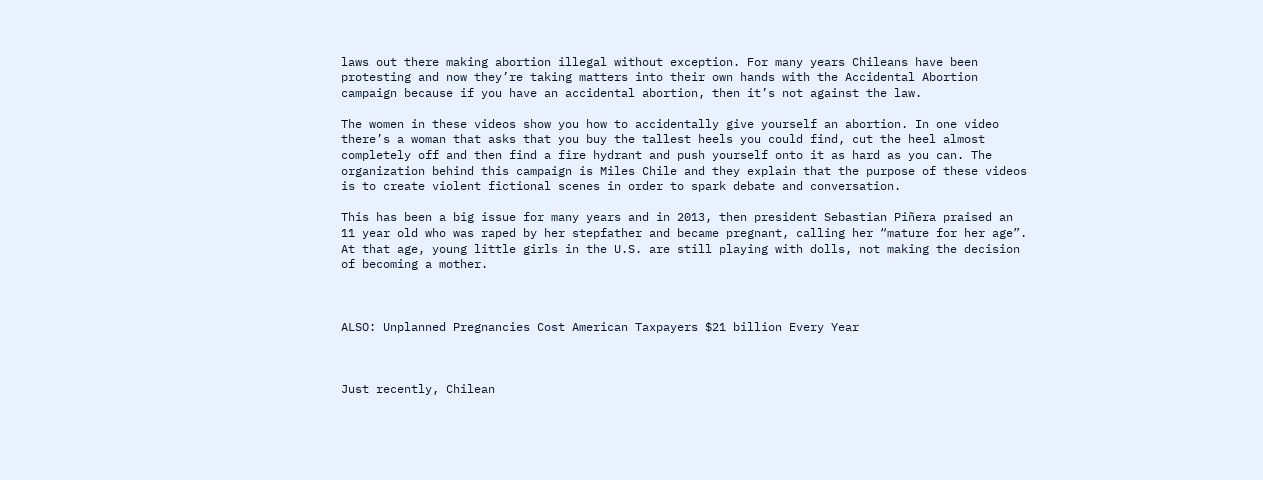laws out there making abortion illegal without exception. For many years Chileans have been protesting and now they’re taking matters into their own hands with the Accidental Abortion campaign because if you have an accidental abortion, then it’s not against the law.

The women in these videos show you how to accidentally give yourself an abortion. In one video there’s a woman that asks that you buy the tallest heels you could find, cut the heel almost completely off and then find a fire hydrant and push yourself onto it as hard as you can. The organization behind this campaign is Miles Chile and they explain that the purpose of these videos is to create violent fictional scenes in order to spark debate and conversation.

This has been a big issue for many years and in 2013, then president Sebastian Piñera praised an 11 year old who was raped by her stepfather and became pregnant, calling her “mature for her age”. At that age, young little girls in the U.S. are still playing with dolls, not making the decision of becoming a mother.



ALSO: Unplanned Pregnancies Cost American Taxpayers $21 billion Every Year



Just recently, Chilean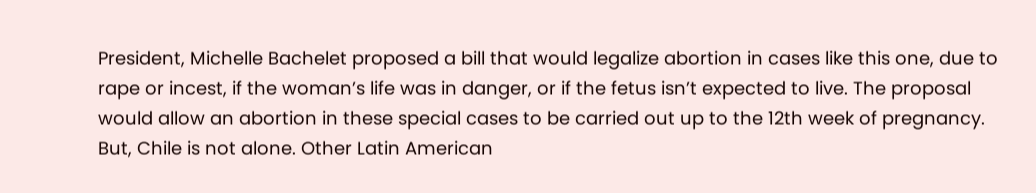President, Michelle Bachelet proposed a bill that would legalize abortion in cases like this one, due to rape or incest, if the woman’s life was in danger, or if the fetus isn’t expected to live. The proposal would allow an abortion in these special cases to be carried out up to the 12th week of pregnancy. But, Chile is not alone. Other Latin American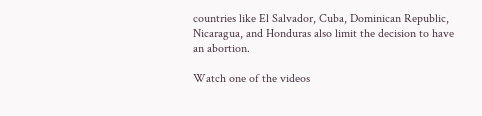countries like El Salvador, Cuba, Dominican Republic, Nicaragua, and Honduras also limit the decision to have an abortion.

Watch one of the videos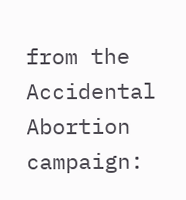from the Accidental Abortion campaign: